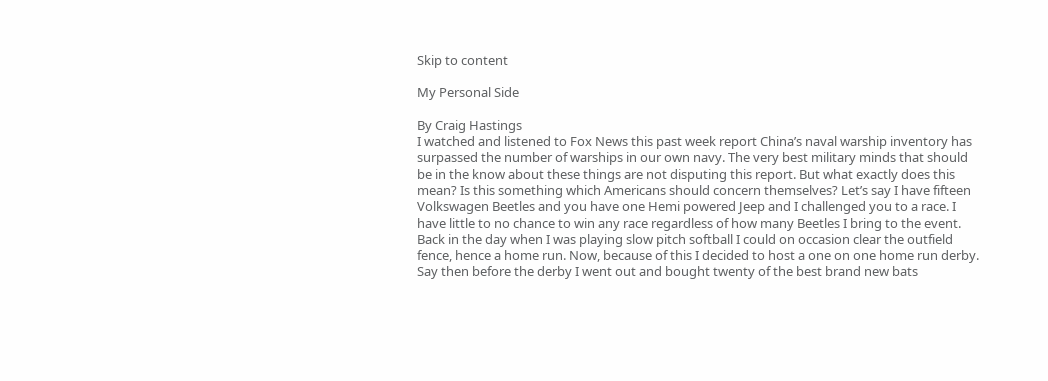Skip to content

My Personal Side

By Craig Hastings
I watched and listened to Fox News this past week report China’s naval warship inventory has surpassed the number of warships in our own navy. The very best military minds that should be in the know about these things are not disputing this report. But what exactly does this mean? Is this something which Americans should concern themselves? Let’s say I have fifteen Volkswagen Beetles and you have one Hemi powered Jeep and I challenged you to a race. I have little to no chance to win any race regardless of how many Beetles I bring to the event. Back in the day when I was playing slow pitch softball I could on occasion clear the outfield fence, hence a home run. Now, because of this I decided to host a one on one home run derby. Say then before the derby I went out and bought twenty of the best brand new bats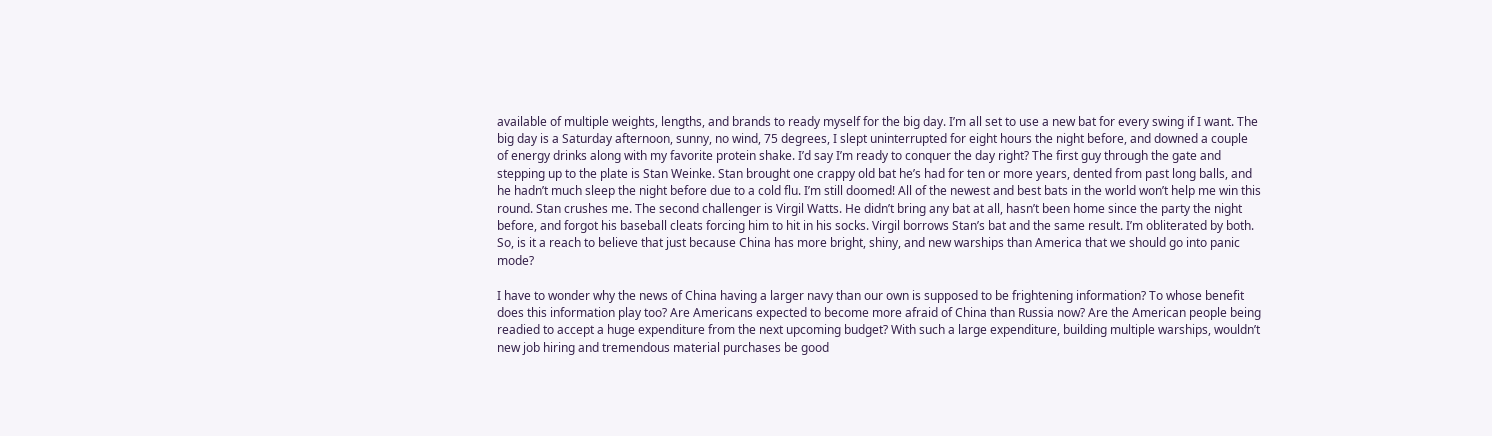available of multiple weights, lengths, and brands to ready myself for the big day. I’m all set to use a new bat for every swing if I want. The big day is a Saturday afternoon, sunny, no wind, 75 degrees, I slept uninterrupted for eight hours the night before, and downed a couple of energy drinks along with my favorite protein shake. I’d say I’m ready to conquer the day right? The first guy through the gate and stepping up to the plate is Stan Weinke. Stan brought one crappy old bat he’s had for ten or more years, dented from past long balls, and he hadn’t much sleep the night before due to a cold flu. I’m still doomed! All of the newest and best bats in the world won’t help me win this round. Stan crushes me. The second challenger is Virgil Watts. He didn’t bring any bat at all, hasn’t been home since the party the night before, and forgot his baseball cleats forcing him to hit in his socks. Virgil borrows Stan’s bat and the same result. I’m obliterated by both. So, is it a reach to believe that just because China has more bright, shiny, and new warships than America that we should go into panic mode?

I have to wonder why the news of China having a larger navy than our own is supposed to be frightening information? To whose benefit does this information play too? Are Americans expected to become more afraid of China than Russia now? Are the American people being readied to accept a huge expenditure from the next upcoming budget? With such a large expenditure, building multiple warships, wouldn’t new job hiring and tremendous material purchases be good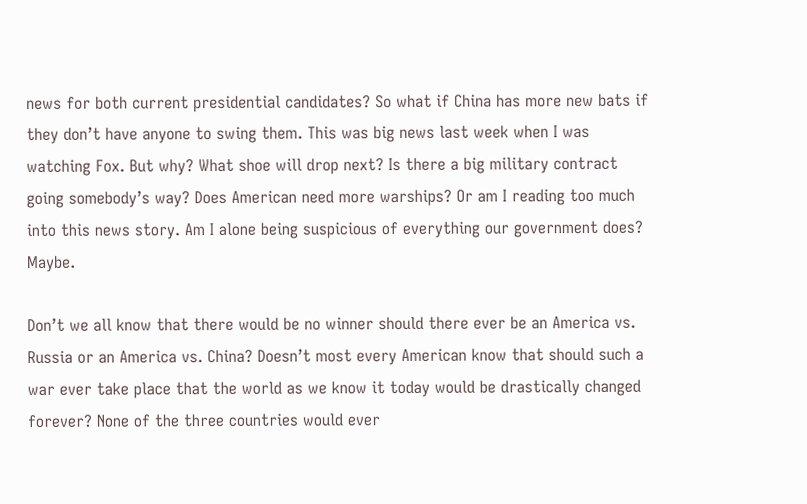news for both current presidential candidates? So what if China has more new bats if they don’t have anyone to swing them. This was big news last week when I was watching Fox. But why? What shoe will drop next? Is there a big military contract going somebody’s way? Does American need more warships? Or am I reading too much into this news story. Am I alone being suspicious of everything our government does? Maybe.

Don’t we all know that there would be no winner should there ever be an America vs. Russia or an America vs. China? Doesn’t most every American know that should such a war ever take place that the world as we know it today would be drastically changed forever? None of the three countries would ever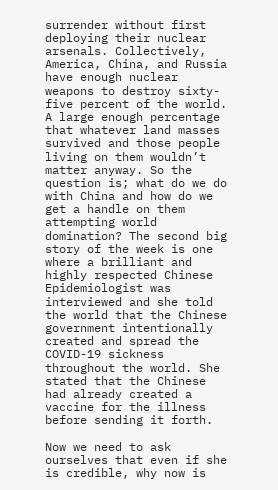surrender without first deploying their nuclear arsenals. Collectively, America, China, and Russia have enough nuclear weapons to destroy sixty-five percent of the world. A large enough percentage that whatever land masses survived and those people living on them wouldn’t matter anyway. So the question is; what do we do with China and how do we get a handle on them attempting world domination? The second big story of the week is one where a brilliant and highly respected Chinese Epidemiologist was interviewed and she told the world that the Chinese government intentionally created and spread the COVID-19 sickness throughout the world. She stated that the Chinese had already created a vaccine for the illness before sending it forth.

Now we need to ask ourselves that even if she is credible, why now is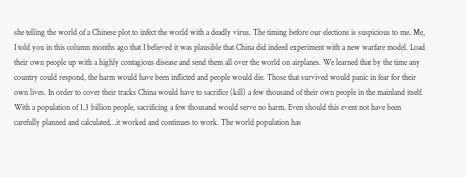she telling the world of a Chinese plot to infect the world with a deadly virus. The timing before our elections is suspicious to me. Me, I told you in this column months ago that I believed it was plausible that China did indeed experiment with a new warfare model. Load their own people up with a highly contagious disease and send them all over the world on airplanes. We learned that by the time any country could respond, the harm would have been inflicted and people would die. Those that survived would panic in fear for their own lives. In order to cover their tracks China would have to sacrifice (kill) a few thousand of their own people in the mainland itself. With a population of 1.3 billion people, sacrificing a few thousand would serve no harm. Even should this event not have been carefully planned and calculated…it worked and continues to work. The world population has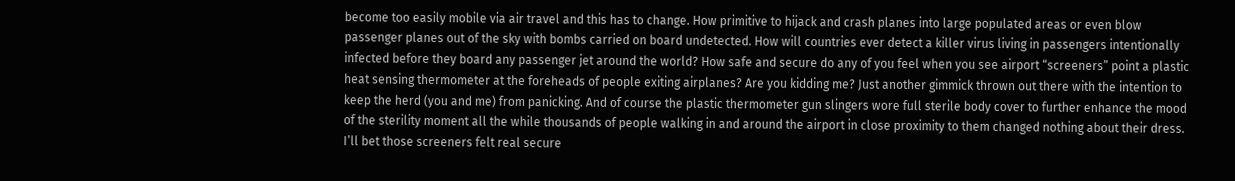become too easily mobile via air travel and this has to change. How primitive to hijack and crash planes into large populated areas or even blow passenger planes out of the sky with bombs carried on board undetected. How will countries ever detect a killer virus living in passengers intentionally infected before they board any passenger jet around the world? How safe and secure do any of you feel when you see airport “screeners” point a plastic heat sensing thermometer at the foreheads of people exiting airplanes? Are you kidding me? Just another gimmick thrown out there with the intention to keep the herd (you and me) from panicking. And of course the plastic thermometer gun slingers wore full sterile body cover to further enhance the mood of the sterility moment all the while thousands of people walking in and around the airport in close proximity to them changed nothing about their dress. I’ll bet those screeners felt real secure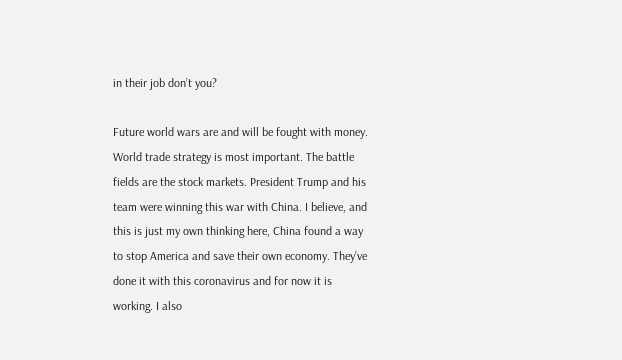in their job don’t you?

Future world wars are and will be fought with money. World trade strategy is most important. The battle fields are the stock markets. President Trump and his team were winning this war with China. I believe, and this is just my own thinking here, China found a way to stop America and save their own economy. They’ve done it with this coronavirus and for now it is working. I also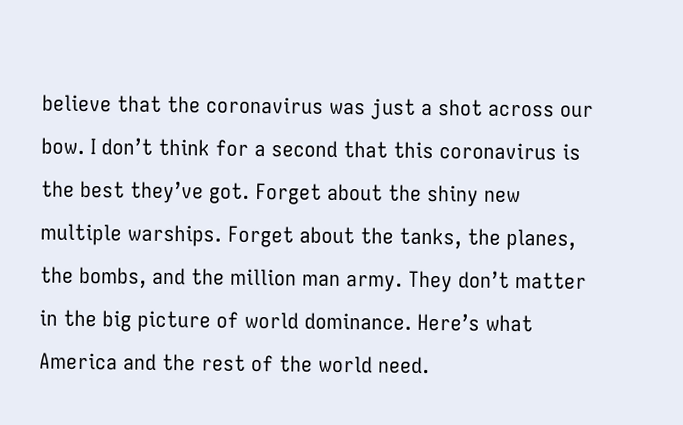believe that the coronavirus was just a shot across our bow. I don’t think for a second that this coronavirus is the best they’ve got. Forget about the shiny new multiple warships. Forget about the tanks, the planes, the bombs, and the million man army. They don’t matter in the big picture of world dominance. Here’s what America and the rest of the world need.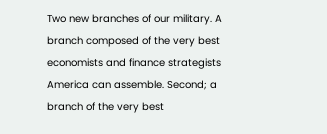Two new branches of our military. A branch composed of the very best economists and finance strategists America can assemble. Second; a branch of the very best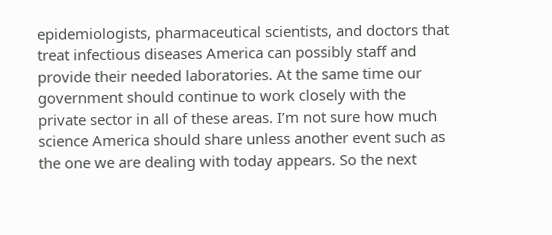epidemiologists, pharmaceutical scientists, and doctors that treat infectious diseases America can possibly staff and provide their needed laboratories. At the same time our government should continue to work closely with the private sector in all of these areas. I’m not sure how much science America should share unless another event such as the one we are dealing with today appears. So the next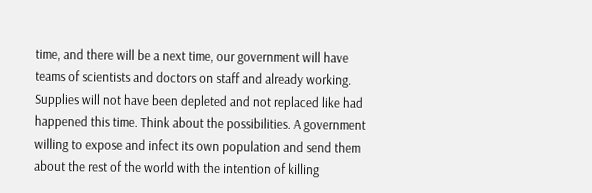time, and there will be a next time, our government will have teams of scientists and doctors on staff and already working. Supplies will not have been depleted and not replaced like had happened this time. Think about the possibilities. A government willing to expose and infect its own population and send them about the rest of the world with the intention of killing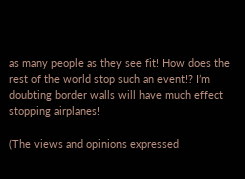as many people as they see fit! How does the rest of the world stop such an event!? I’m doubting border walls will have much effect stopping airplanes!

(The views and opinions expressed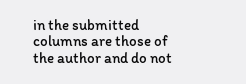in the submitted columns are those of the author and do not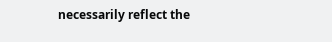necessarily reflect the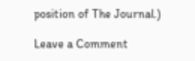position of The Journal.)

Leave a Comment